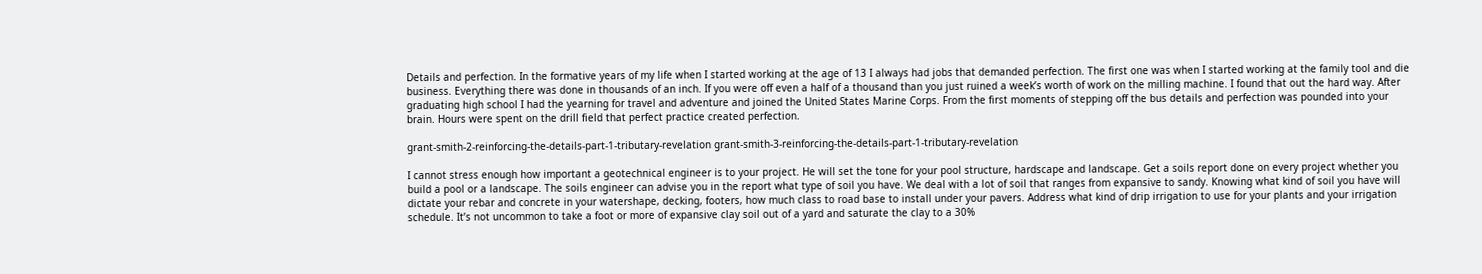Details and perfection. In the formative years of my life when I started working at the age of 13 I always had jobs that demanded perfection. The first one was when I started working at the family tool and die business. Everything there was done in thousands of an inch. If you were off even a half of a thousand than you just ruined a week’s worth of work on the milling machine. I found that out the hard way. After graduating high school I had the yearning for travel and adventure and joined the United States Marine Corps. From the first moments of stepping off the bus details and perfection was pounded into your brain. Hours were spent on the drill field that perfect practice created perfection.

grant-smith-2-reinforcing-the-details-part-1-tributary-revelation grant-smith-3-reinforcing-the-details-part-1-tributary-revelation

I cannot stress enough how important a geotechnical engineer is to your project. He will set the tone for your pool structure, hardscape and landscape. Get a soils report done on every project whether you build a pool or a landscape. The soils engineer can advise you in the report what type of soil you have. We deal with a lot of soil that ranges from expansive to sandy. Knowing what kind of soil you have will dictate your rebar and concrete in your watershape, decking, footers, how much class to road base to install under your pavers. Address what kind of drip irrigation to use for your plants and your irrigation schedule. It’s not uncommon to take a foot or more of expansive clay soil out of a yard and saturate the clay to a 30%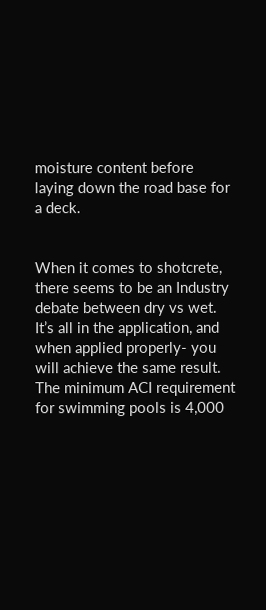moisture content before laying down the road base for a deck.


When it comes to shotcrete, there seems to be an Industry debate between dry vs wet. It’s all in the application, and when applied properly- you will achieve the same result. The minimum ACI requirement for swimming pools is 4,000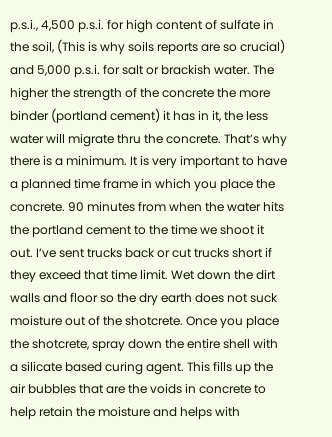p.s.i., 4,500 p.s.i. for high content of sulfate in the soil, (This is why soils reports are so crucial) and 5,000 p.s.i. for salt or brackish water. The higher the strength of the concrete the more binder (portland cement) it has in it, the less water will migrate thru the concrete. That’s why there is a minimum. It is very important to have a planned time frame in which you place the concrete. 90 minutes from when the water hits the portland cement to the time we shoot it out. I’ve sent trucks back or cut trucks short if they exceed that time limit. Wet down the dirt walls and floor so the dry earth does not suck moisture out of the shotcrete. Once you place the shotcrete, spray down the entire shell with a silicate based curing agent. This fills up the air bubbles that are the voids in concrete to help retain the moisture and helps with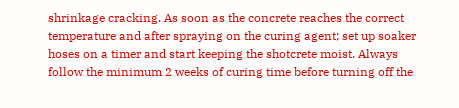shrinkage cracking. As soon as the concrete reaches the correct temperature and after spraying on the curing agent; set up soaker hoses on a timer and start keeping the shotcrete moist. Always follow the minimum 2 weeks of curing time before turning off the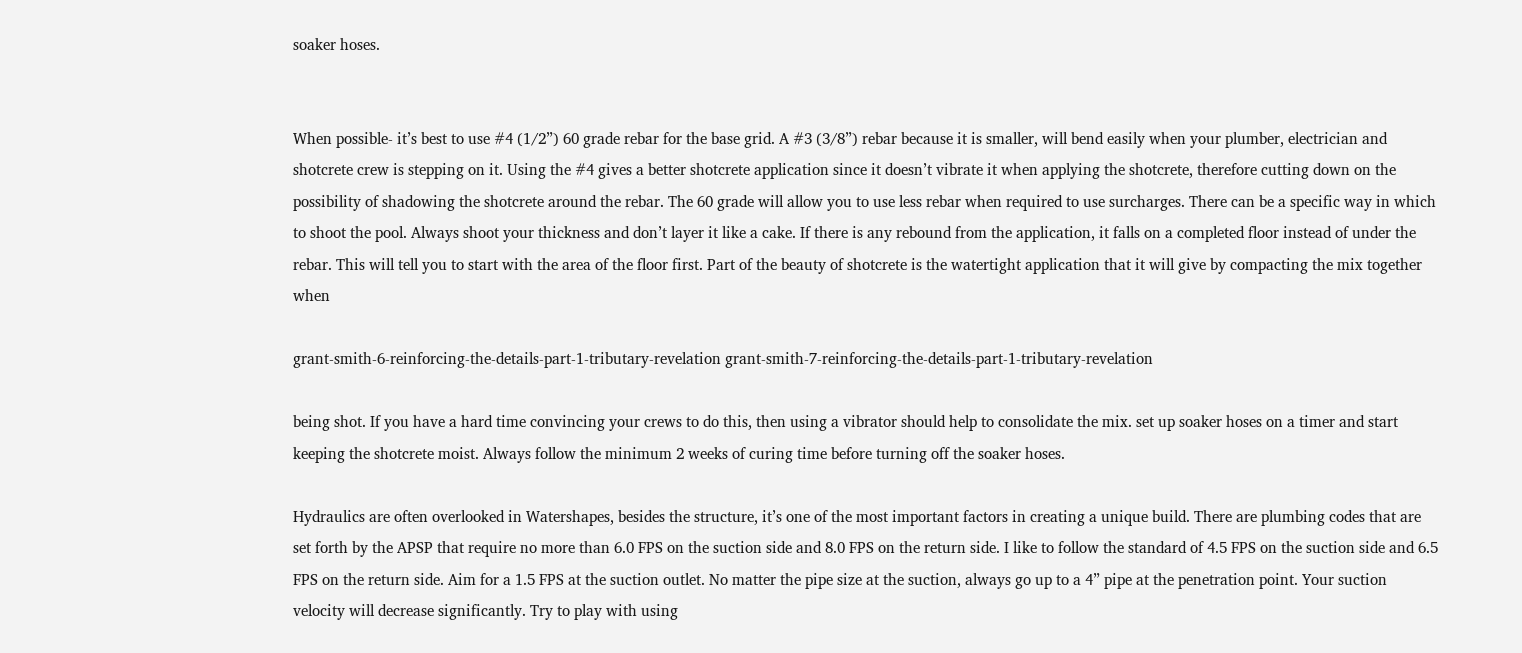soaker hoses.


When possible- it’s best to use #4 (1/2”) 60 grade rebar for the base grid. A #3 (3/8”) rebar because it is smaller, will bend easily when your plumber, electrician and shotcrete crew is stepping on it. Using the #4 gives a better shotcrete application since it doesn’t vibrate it when applying the shotcrete, therefore cutting down on the possibility of shadowing the shotcrete around the rebar. The 60 grade will allow you to use less rebar when required to use surcharges. There can be a specific way in which to shoot the pool. Always shoot your thickness and don’t layer it like a cake. If there is any rebound from the application, it falls on a completed floor instead of under the rebar. This will tell you to start with the area of the floor first. Part of the beauty of shotcrete is the watertight application that it will give by compacting the mix together when

grant-smith-6-reinforcing-the-details-part-1-tributary-revelation grant-smith-7-reinforcing-the-details-part-1-tributary-revelation

being shot. If you have a hard time convincing your crews to do this, then using a vibrator should help to consolidate the mix. set up soaker hoses on a timer and start keeping the shotcrete moist. Always follow the minimum 2 weeks of curing time before turning off the soaker hoses.

Hydraulics are often overlooked in Watershapes, besides the structure, it’s one of the most important factors in creating a unique build. There are plumbing codes that are set forth by the APSP that require no more than 6.0 FPS on the suction side and 8.0 FPS on the return side. I like to follow the standard of 4.5 FPS on the suction side and 6.5 FPS on the return side. Aim for a 1.5 FPS at the suction outlet. No matter the pipe size at the suction, always go up to a 4” pipe at the penetration point. Your suction velocity will decrease significantly. Try to play with using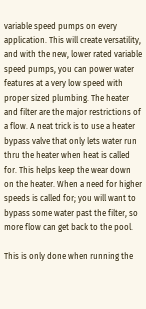variable speed pumps on every application. This will create versatility, and with the new, lower rated variable speed pumps, you can power water features at a very low speed with proper sized plumbing. The heater and filter are the major restrictions of a flow. A neat trick is to use a heater bypass valve that only lets water run thru the heater when heat is called for. This helps keep the wear down on the heater. When a need for higher speeds is called for; you will want to bypass some water past the filter, so more flow can get back to the pool.

This is only done when running the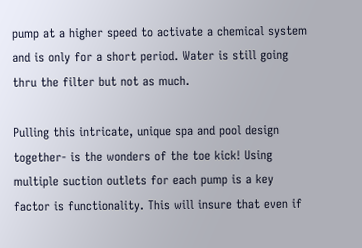pump at a higher speed to activate a chemical system and is only for a short period. Water is still going thru the filter but not as much.

Pulling this intricate, unique spa and pool design together- is the wonders of the toe kick! Using multiple suction outlets for each pump is a key factor is functionality. This will insure that even if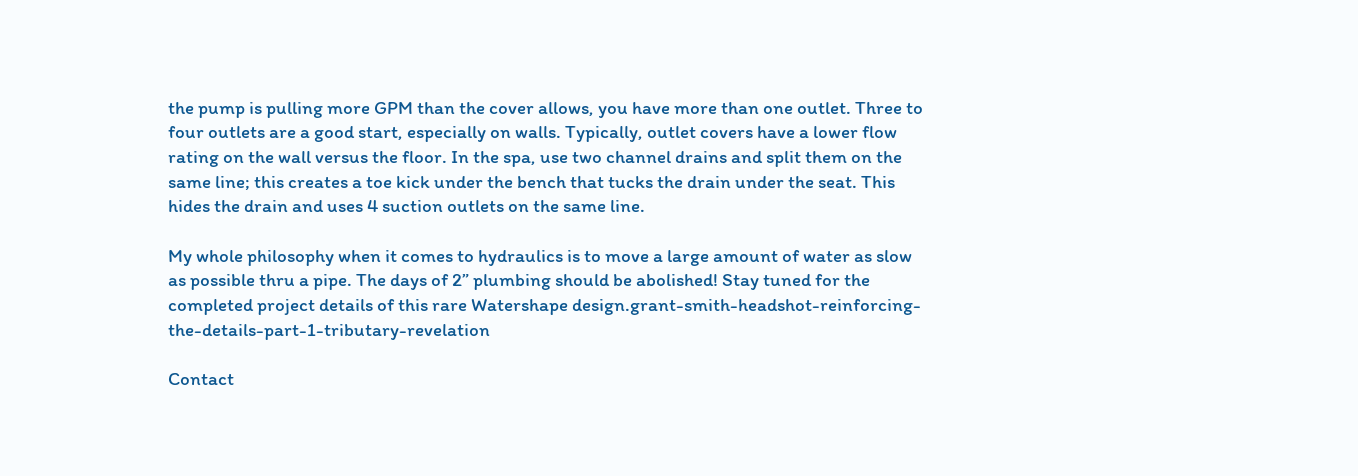the pump is pulling more GPM than the cover allows, you have more than one outlet. Three to four outlets are a good start, especially on walls. Typically, outlet covers have a lower flow rating on the wall versus the floor. In the spa, use two channel drains and split them on the same line; this creates a toe kick under the bench that tucks the drain under the seat. This hides the drain and uses 4 suction outlets on the same line.

My whole philosophy when it comes to hydraulics is to move a large amount of water as slow as possible thru a pipe. The days of 2” plumbing should be abolished! Stay tuned for the completed project details of this rare Watershape design.grant-smith-headshot-reinforcing-the-details-part-1-tributary-revelation

Contact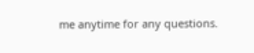me anytime for any questions.